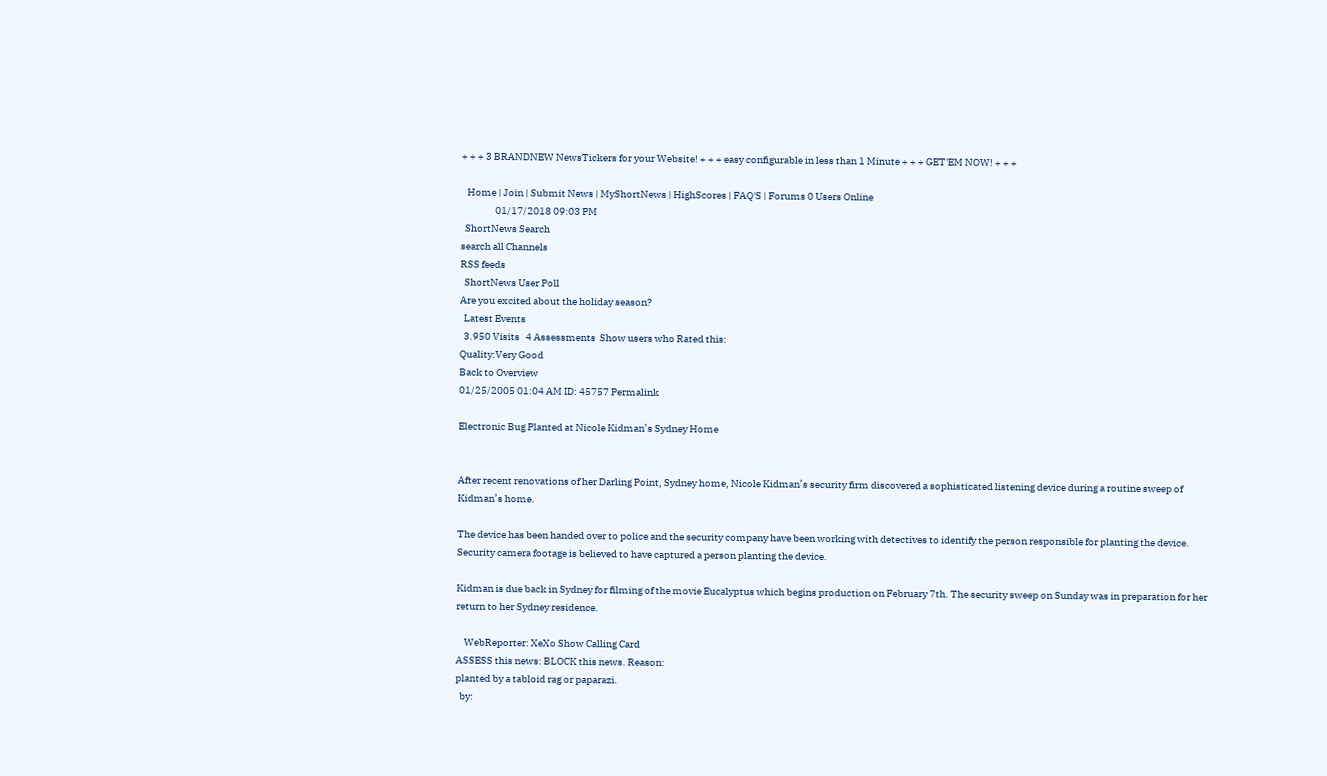+ + + 3 BRANDNEW NewsTickers for your Website! + + + easy configurable in less than 1 Minute + + + GET'EM NOW! + + +

   Home | Join | Submit News | MyShortNews | HighScores | FAQ'S | Forums 0 Users Online
                 01/17/2018 09:03 PM
  ShortNews Search
search all Channels
RSS feeds
  ShortNews User Poll
Are you excited about the holiday season?
  Latest Events
  3.950 Visits   4 Assessments  Show users who Rated this:
Quality:Very Good
Back to Overview
01/25/2005 01:04 AM ID: 45757 Permalink

Electronic Bug Planted at Nicole Kidman’s Sydney Home


After recent renovations of her Darling Point, Sydney home, Nicole Kidman’s security firm discovered a sophisticated listening device during a routine sweep of Kidman’s home.

The device has been handed over to police and the security company have been working with detectives to identify the person responsible for planting the device. Security camera footage is believed to have captured a person planting the device.

Kidman is due back in Sydney for filming of the movie Eucalyptus which begins production on February 7th. The security sweep on Sunday was in preparation for her return to her Sydney residence.

    WebReporter: XeXo Show Calling Card
ASSESS this news: BLOCK this news. Reason:
planted by a tabloid rag or paparazi.
  by: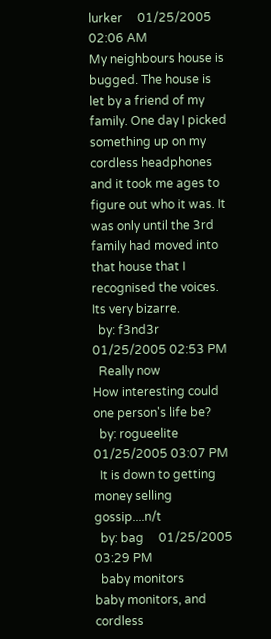lurker     01/25/2005 02:06 AM
My neighbours house is bugged. The house is let by a friend of my family. One day I picked something up on my cordless headphones and it took me ages to figure out who it was. It was only until the 3rd family had moved into that house that I recognised the voices. Its very bizarre.
  by: f3nd3r   01/25/2005 02:53 PM
  Really now
How interesting could one person's life be?
  by: rogueelite   01/25/2005 03:07 PM
  It is down to getting money selling gossip....n/t
  by: bag     01/25/2005 03:29 PM
  baby monitors
baby monitors, and cordless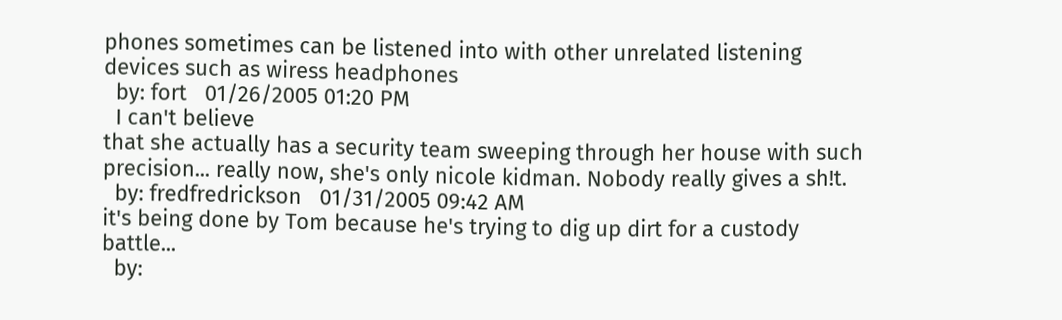phones sometimes can be listened into with other unrelated listening devices such as wiress headphones
  by: fort   01/26/2005 01:20 PM
  I can't believe
that she actually has a security team sweeping through her house with such precision... really now, she's only nicole kidman. Nobody really gives a sh!t.
  by: fredfredrickson   01/31/2005 09:42 AM
it's being done by Tom because he's trying to dig up dirt for a custody battle...
  by: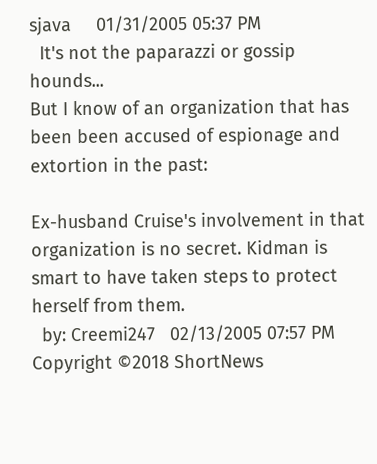sjava     01/31/2005 05:37 PM
  It's not the paparazzi or gossip hounds...
But I know of an organization that has been been accused of espionage and extortion in the past:

Ex-husband Cruise's involvement in that organization is no secret. Kidman is smart to have taken steps to protect herself from them.
  by: Creemi247   02/13/2005 07:57 PM
Copyright ©2018 ShortNews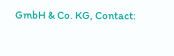GmbH & Co. KG, Contact: